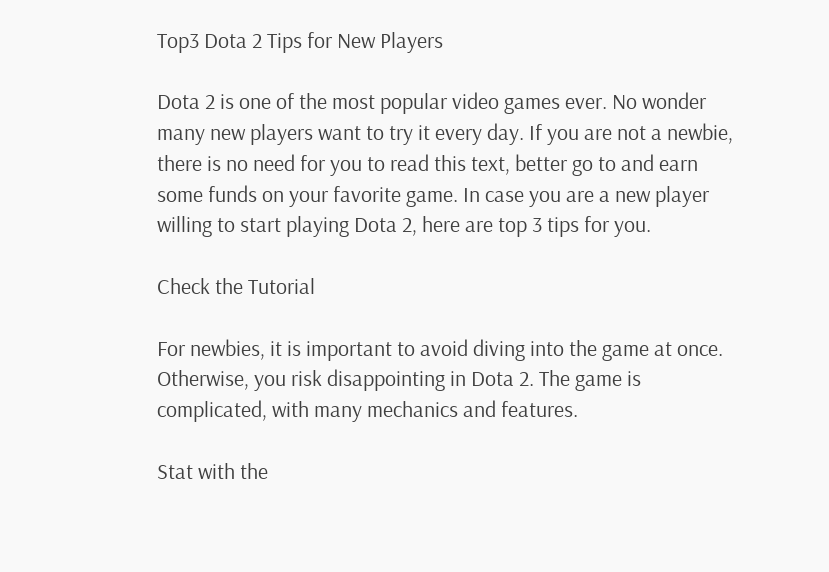Top3 Dota 2 Tips for New Players

Dota 2 is one of the most popular video games ever. No wonder many new players want to try it every day. If you are not a newbie, there is no need for you to read this text, better go to and earn some funds on your favorite game. In case you are a new player willing to start playing Dota 2, here are top 3 tips for you.

Check the Tutorial

For newbies, it is important to avoid diving into the game at once. Otherwise, you risk disappointing in Dota 2. The game is complicated, with many mechanics and features.

Stat with the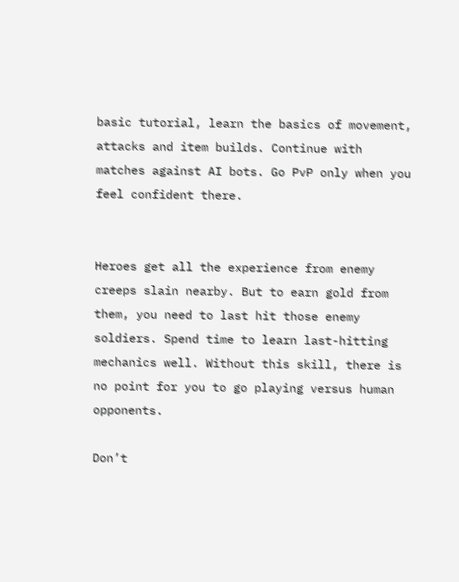basic tutorial, learn the basics of movement, attacks and item builds. Continue with matches against AI bots. Go PvP only when you feel confident there.


Heroes get all the experience from enemy creeps slain nearby. But to earn gold from them, you need to last hit those enemy soldiers. Spend time to learn last-hitting mechanics well. Without this skill, there is no point for you to go playing versus human opponents.

Don’t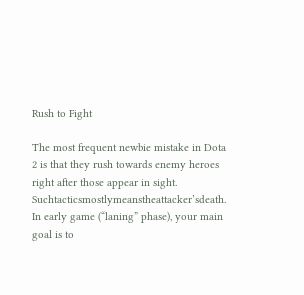Rush to Fight

The most frequent newbie mistake in Dota 2 is that they rush towards enemy heroes right after those appear in sight. Suchtacticsmostlymeanstheattacker’sdeath. In early game (“laning” phase), your main goal is to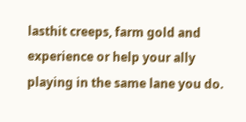lasthit creeps, farm gold and experience or help your ally playing in the same lane you do.